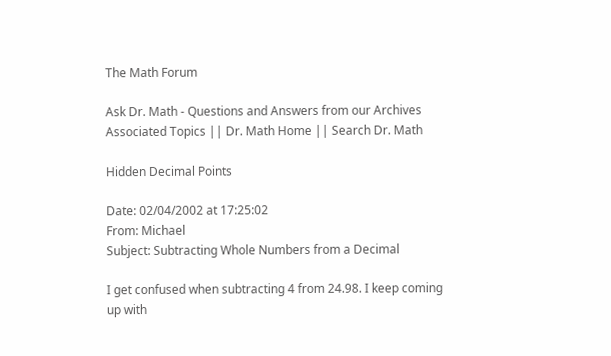The Math Forum

Ask Dr. Math - Questions and Answers from our Archives
Associated Topics || Dr. Math Home || Search Dr. Math

Hidden Decimal Points

Date: 02/04/2002 at 17:25:02
From: Michael
Subject: Subtracting Whole Numbers from a Decimal

I get confused when subtracting 4 from 24.98. I keep coming up with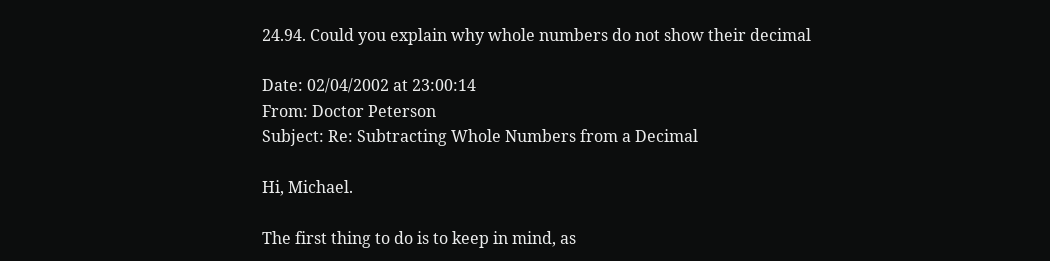24.94. Could you explain why whole numbers do not show their decimal

Date: 02/04/2002 at 23:00:14
From: Doctor Peterson
Subject: Re: Subtracting Whole Numbers from a Decimal

Hi, Michael.

The first thing to do is to keep in mind, as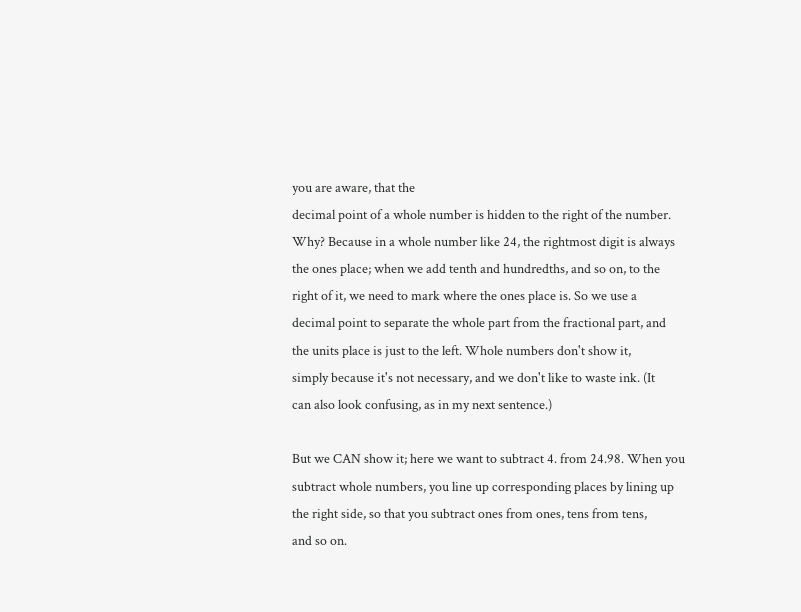you are aware, that the
decimal point of a whole number is hidden to the right of the number.
Why? Because in a whole number like 24, the rightmost digit is always
the ones place; when we add tenth and hundredths, and so on, to the
right of it, we need to mark where the ones place is. So we use a
decimal point to separate the whole part from the fractional part, and
the units place is just to the left. Whole numbers don't show it,
simply because it's not necessary, and we don't like to waste ink. (It
can also look confusing, as in my next sentence.)

But we CAN show it; here we want to subtract 4. from 24.98. When you
subtract whole numbers, you line up corresponding places by lining up
the right side, so that you subtract ones from ones, tens from tens,
and so on.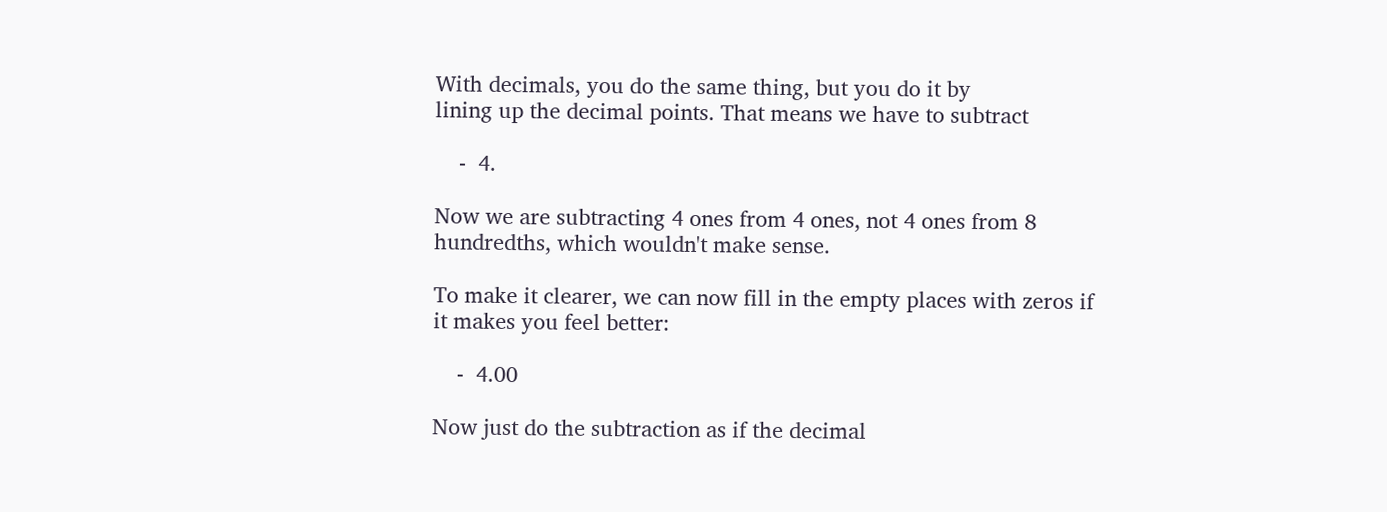With decimals, you do the same thing, but you do it by
lining up the decimal points. That means we have to subtract

    -  4.

Now we are subtracting 4 ones from 4 ones, not 4 ones from 8
hundredths, which wouldn't make sense.

To make it clearer, we can now fill in the empty places with zeros if
it makes you feel better:

    -  4.00

Now just do the subtraction as if the decimal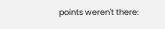points weren't there: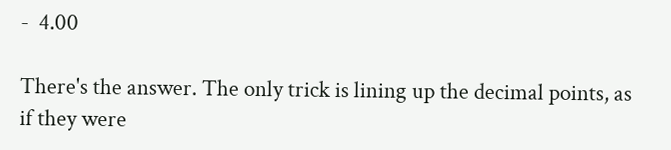-  4.00

There's the answer. The only trick is lining up the decimal points, as
if they were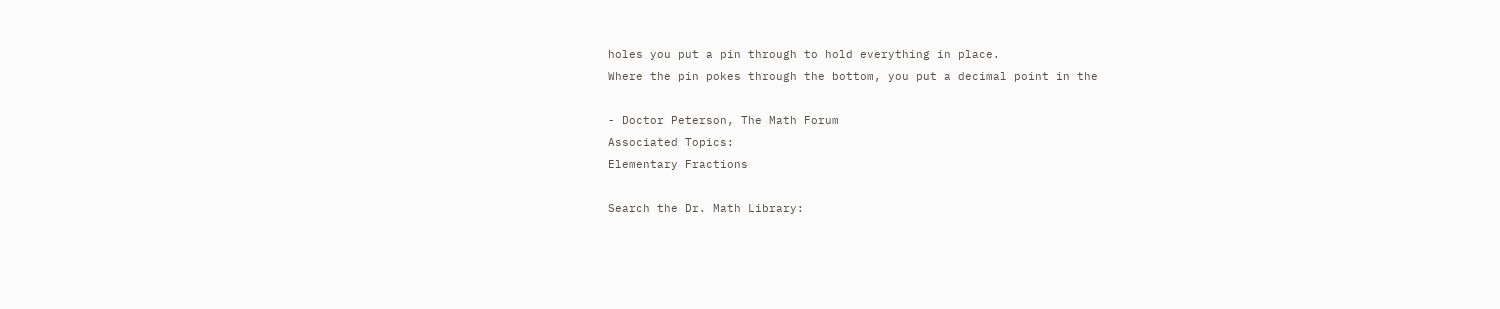holes you put a pin through to hold everything in place.
Where the pin pokes through the bottom, you put a decimal point in the

- Doctor Peterson, The Math Forum
Associated Topics:
Elementary Fractions

Search the Dr. Math Library: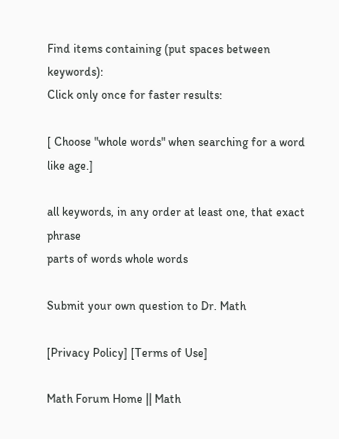Find items containing (put spaces between keywords):
Click only once for faster results:

[ Choose "whole words" when searching for a word like age.]

all keywords, in any order at least one, that exact phrase
parts of words whole words

Submit your own question to Dr. Math

[Privacy Policy] [Terms of Use]

Math Forum Home || Math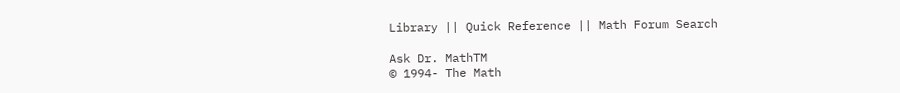Library || Quick Reference || Math Forum Search

Ask Dr. MathTM
© 1994- The Math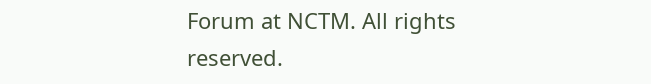Forum at NCTM. All rights reserved.